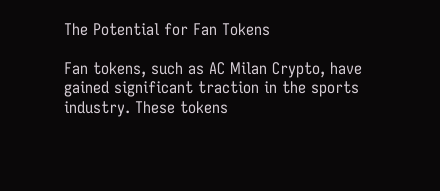The Potential for Fan Tokens

Fan tokens, such as AC Milan Crypto, have gained significant traction in the sports industry. These tokens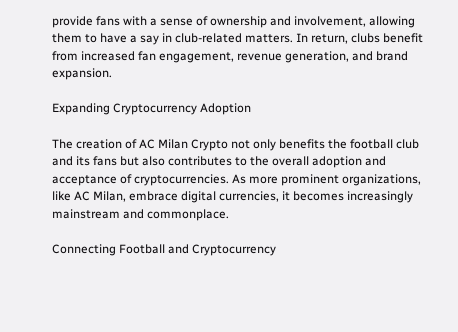provide fans with a sense of ownership and involvement, allowing them to have a say in club-related matters. In return, clubs benefit from increased fan engagement, revenue generation, and brand expansion.

Expanding Cryptocurrency Adoption

The creation of AC Milan Crypto not only benefits the football club and its fans but also contributes to the overall adoption and acceptance of cryptocurrencies. As more prominent organizations, like AC Milan, embrace digital currencies, it becomes increasingly mainstream and commonplace.

Connecting Football and Cryptocurrency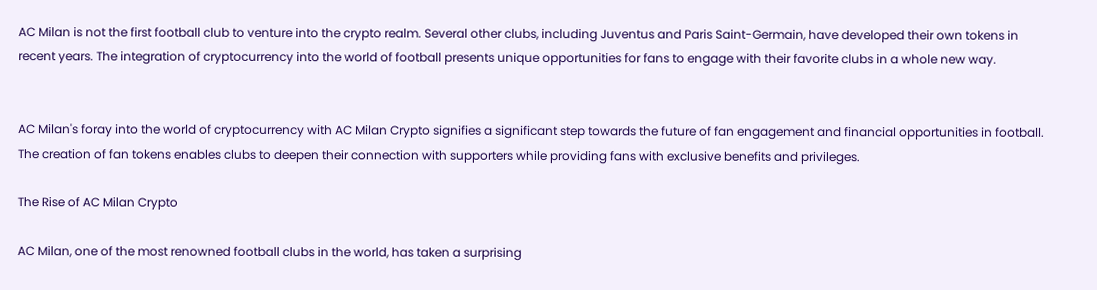AC Milan is not the first football club to venture into the crypto realm. Several other clubs, including Juventus and Paris Saint-Germain, have developed their own tokens in recent years. The integration of cryptocurrency into the world of football presents unique opportunities for fans to engage with their favorite clubs in a whole new way.


AC Milan's foray into the world of cryptocurrency with AC Milan Crypto signifies a significant step towards the future of fan engagement and financial opportunities in football. The creation of fan tokens enables clubs to deepen their connection with supporters while providing fans with exclusive benefits and privileges.

The Rise of AC Milan Crypto

AC Milan, one of the most renowned football clubs in the world, has taken a surprising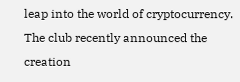leap into the world of cryptocurrency. The club recently announced the creation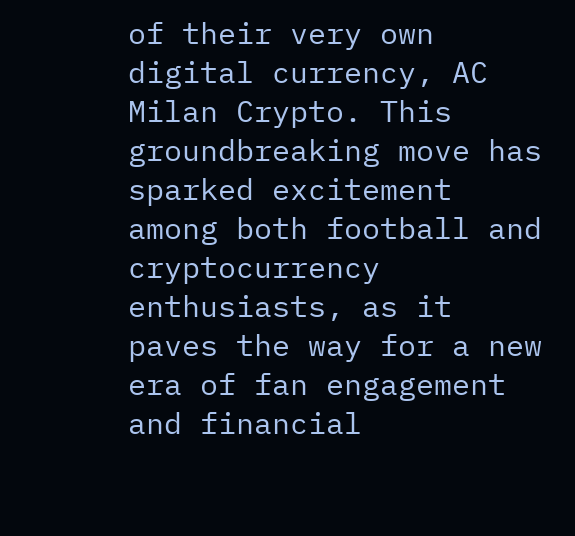of their very own digital currency, AC Milan Crypto. This groundbreaking move has sparked excitement among both football and cryptocurrency enthusiasts, as it paves the way for a new era of fan engagement and financial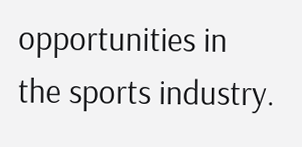opportunities in the sports industry.